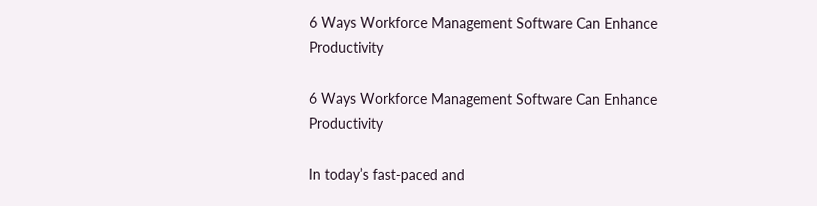6 Ways Workforce Management Software Can Enhance Productivity

6 Ways Workforce Management Software Can Enhance Productivity

In today’s fast-paced and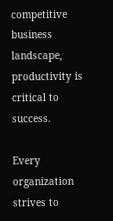competitive business landscape, productivity is critical to success.

Every organization strives to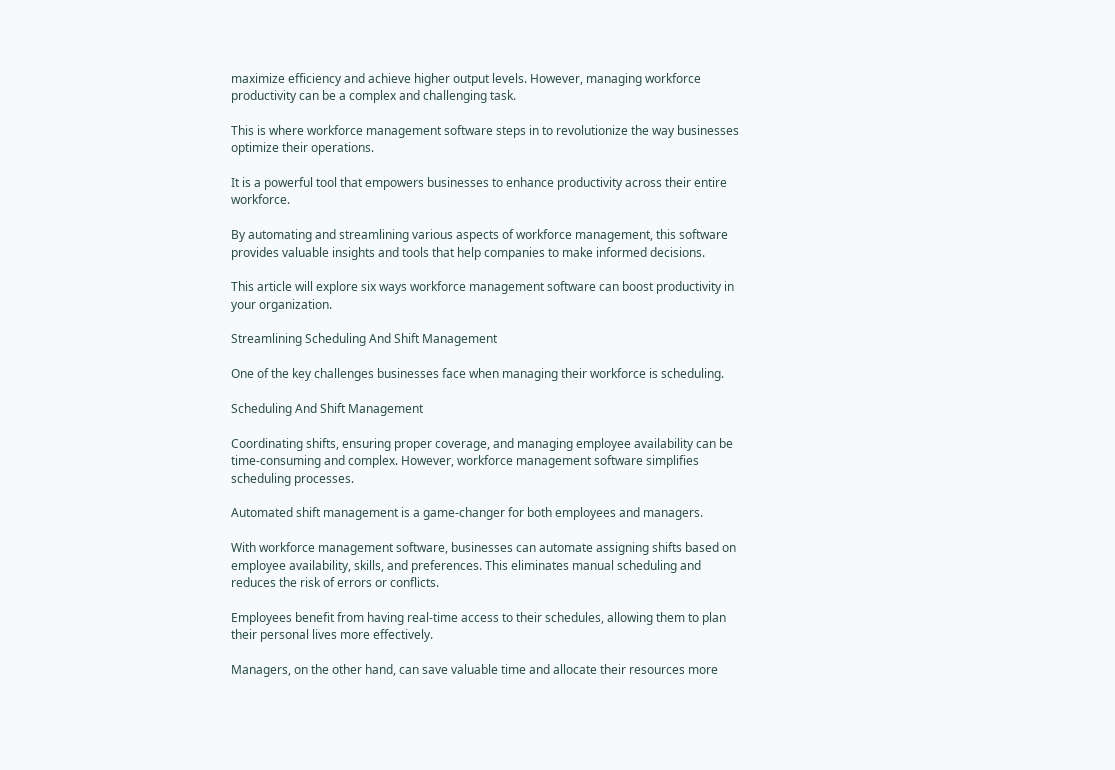maximize efficiency and achieve higher output levels. However, managing workforce productivity can be a complex and challenging task.

This is where workforce management software steps in to revolutionize the way businesses optimize their operations.

It is a powerful tool that empowers businesses to enhance productivity across their entire workforce.

By automating and streamlining various aspects of workforce management, this software provides valuable insights and tools that help companies to make informed decisions.

This article will explore six ways workforce management software can boost productivity in your organization.

Streamlining Scheduling And Shift Management

One of the key challenges businesses face when managing their workforce is scheduling.

Scheduling And Shift Management

Coordinating shifts, ensuring proper coverage, and managing employee availability can be time-consuming and complex. However, workforce management software simplifies scheduling processes.

Automated shift management is a game-changer for both employees and managers.

With workforce management software, businesses can automate assigning shifts based on employee availability, skills, and preferences. This eliminates manual scheduling and reduces the risk of errors or conflicts.

Employees benefit from having real-time access to their schedules, allowing them to plan their personal lives more effectively.

Managers, on the other hand, can save valuable time and allocate their resources more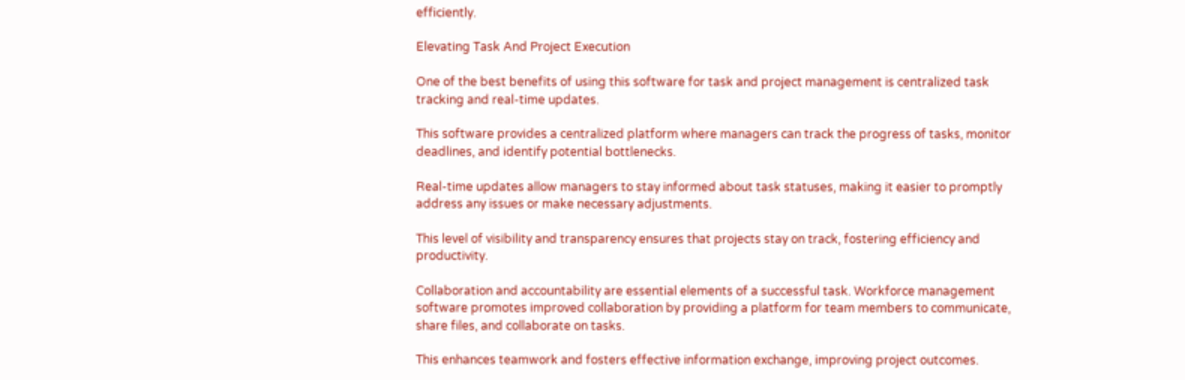efficiently.

Elevating Task And Project Execution

One of the best benefits of using this software for task and project management is centralized task tracking and real-time updates.

This software provides a centralized platform where managers can track the progress of tasks, monitor deadlines, and identify potential bottlenecks.

Real-time updates allow managers to stay informed about task statuses, making it easier to promptly address any issues or make necessary adjustments.

This level of visibility and transparency ensures that projects stay on track, fostering efficiency and productivity.

Collaboration and accountability are essential elements of a successful task. Workforce management software promotes improved collaboration by providing a platform for team members to communicate, share files, and collaborate on tasks.

This enhances teamwork and fosters effective information exchange, improving project outcomes.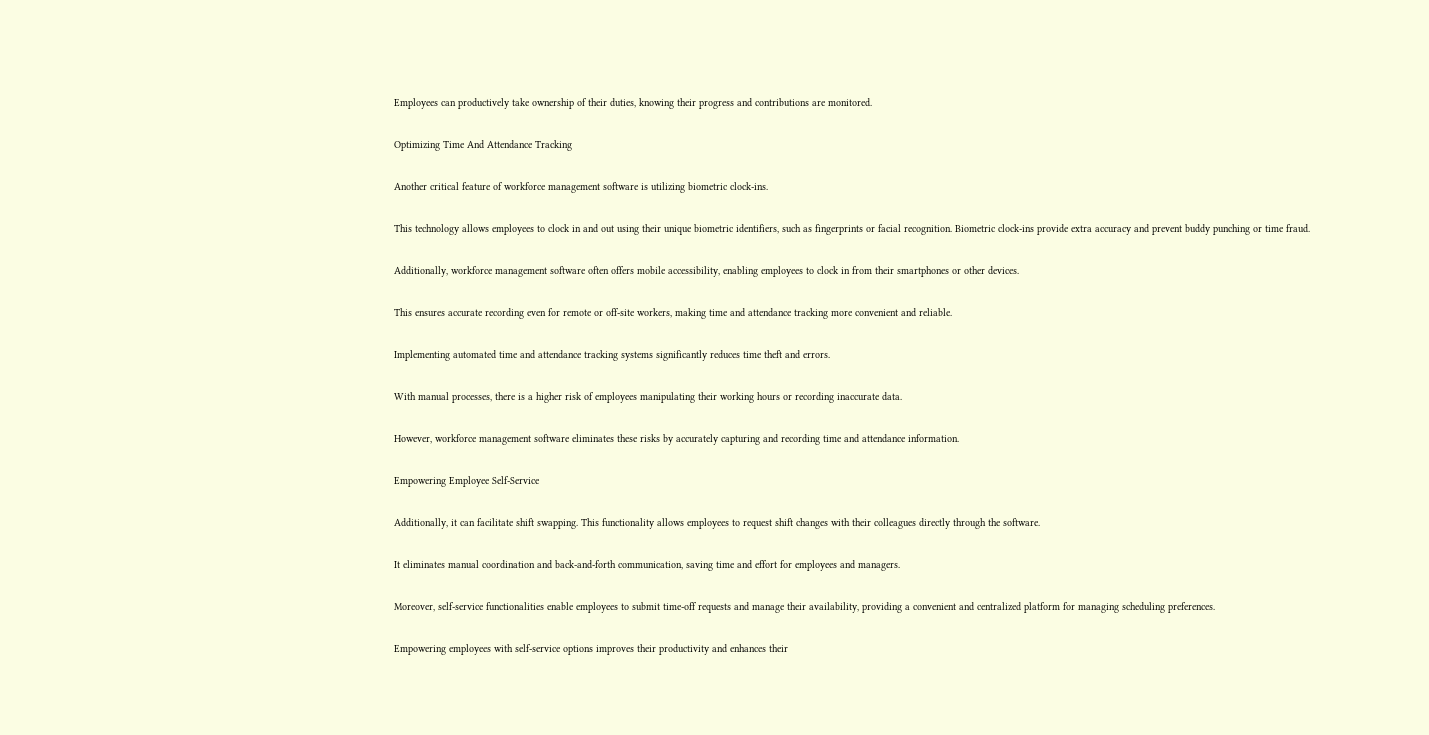Employees can productively take ownership of their duties, knowing their progress and contributions are monitored.

Optimizing Time And Attendance Tracking

Another critical feature of workforce management software is utilizing biometric clock-ins.

This technology allows employees to clock in and out using their unique biometric identifiers, such as fingerprints or facial recognition. Biometric clock-ins provide extra accuracy and prevent buddy punching or time fraud.

Additionally, workforce management software often offers mobile accessibility, enabling employees to clock in from their smartphones or other devices.

This ensures accurate recording even for remote or off-site workers, making time and attendance tracking more convenient and reliable.

Implementing automated time and attendance tracking systems significantly reduces time theft and errors.

With manual processes, there is a higher risk of employees manipulating their working hours or recording inaccurate data.

However, workforce management software eliminates these risks by accurately capturing and recording time and attendance information.

Empowering Employee Self-Service

Additionally, it can facilitate shift swapping. This functionality allows employees to request shift changes with their colleagues directly through the software.

It eliminates manual coordination and back-and-forth communication, saving time and effort for employees and managers.

Moreover, self-service functionalities enable employees to submit time-off requests and manage their availability, providing a convenient and centralized platform for managing scheduling preferences.

Empowering employees with self-service options improves their productivity and enhances their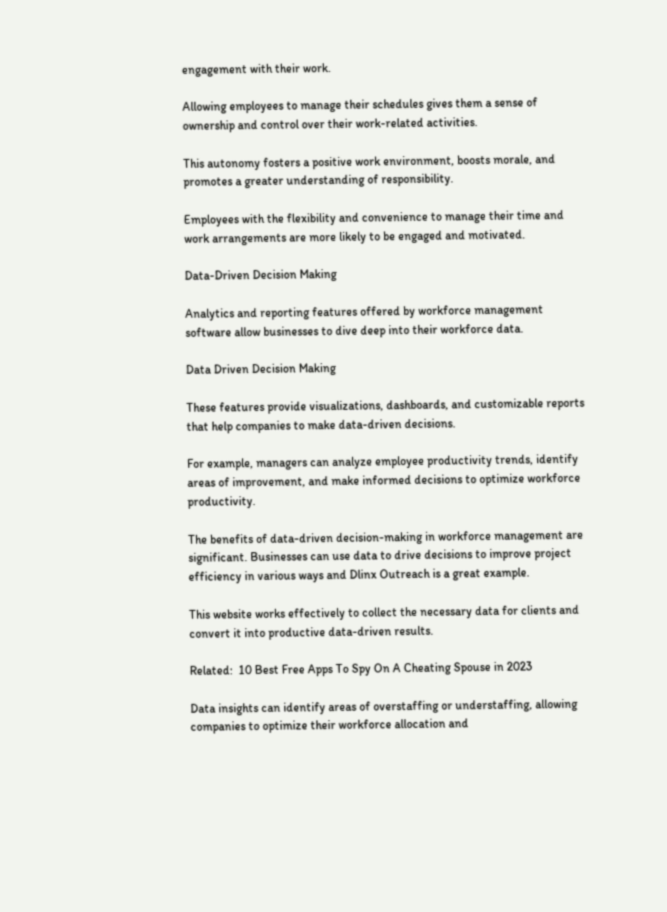engagement with their work.

Allowing employees to manage their schedules gives them a sense of ownership and control over their work-related activities.

This autonomy fosters a positive work environment, boosts morale, and promotes a greater understanding of responsibility.

Employees with the flexibility and convenience to manage their time and work arrangements are more likely to be engaged and motivated.

Data-Driven Decision Making

Analytics and reporting features offered by workforce management software allow businesses to dive deep into their workforce data.

Data Driven Decision Making

These features provide visualizations, dashboards, and customizable reports that help companies to make data-driven decisions.

For example, managers can analyze employee productivity trends, identify areas of improvement, and make informed decisions to optimize workforce productivity.

The benefits of data-driven decision-making in workforce management are significant. Businesses can use data to drive decisions to improve project efficiency in various ways and Dlinx Outreach is a great example.

This website works effectively to collect the necessary data for clients and convert it into productive data-driven results.

Related:  10 Best Free Apps To Spy On A Cheating Spouse in 2023

Data insights can identify areas of overstaffing or understaffing, allowing companies to optimize their workforce allocation and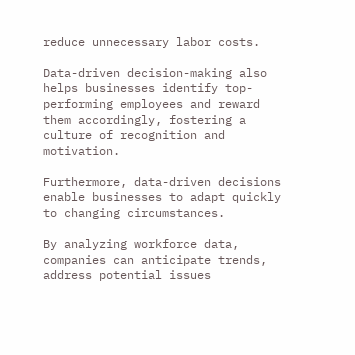reduce unnecessary labor costs.

Data-driven decision-making also helps businesses identify top-performing employees and reward them accordingly, fostering a culture of recognition and motivation.

Furthermore, data-driven decisions enable businesses to adapt quickly to changing circumstances.

By analyzing workforce data, companies can anticipate trends, address potential issues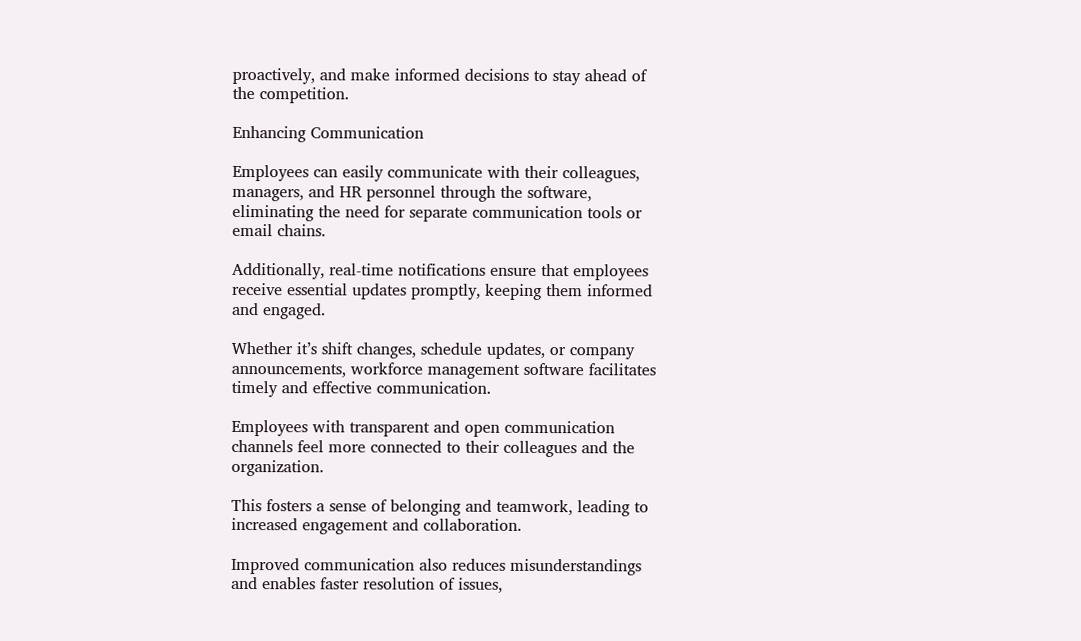proactively, and make informed decisions to stay ahead of the competition.

Enhancing Communication

Employees can easily communicate with their colleagues, managers, and HR personnel through the software, eliminating the need for separate communication tools or email chains.

Additionally, real-time notifications ensure that employees receive essential updates promptly, keeping them informed and engaged.

Whether it’s shift changes, schedule updates, or company announcements, workforce management software facilitates timely and effective communication.

Employees with transparent and open communication channels feel more connected to their colleagues and the organization.

This fosters a sense of belonging and teamwork, leading to increased engagement and collaboration.

Improved communication also reduces misunderstandings and enables faster resolution of issues,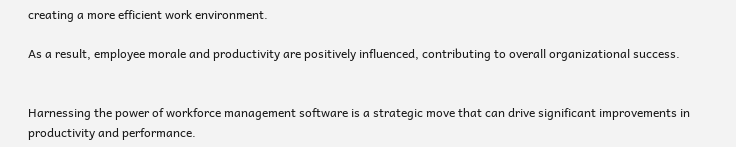creating a more efficient work environment.

As a result, employee morale and productivity are positively influenced, contributing to overall organizational success.


Harnessing the power of workforce management software is a strategic move that can drive significant improvements in productivity and performance.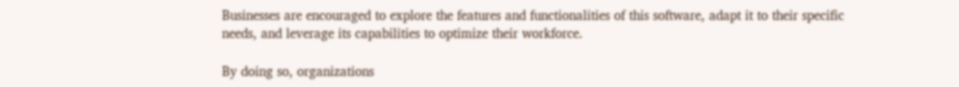Businesses are encouraged to explore the features and functionalities of this software, adapt it to their specific needs, and leverage its capabilities to optimize their workforce.

By doing so, organizations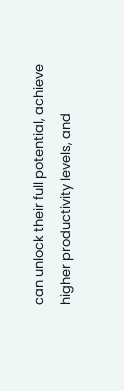can unlock their full potential, achieve higher productivity levels, and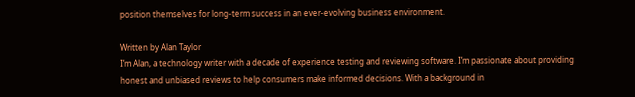position themselves for long-term success in an ever-evolving business environment.

Written by Alan Taylor
I’m Alan, a technology writer with a decade of experience testing and reviewing software. I’m passionate about providing honest and unbiased reviews to help consumers make informed decisions. With a background in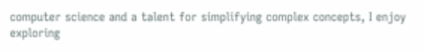computer science and a talent for simplifying complex concepts, I enjoy exploring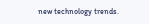new technology trends.